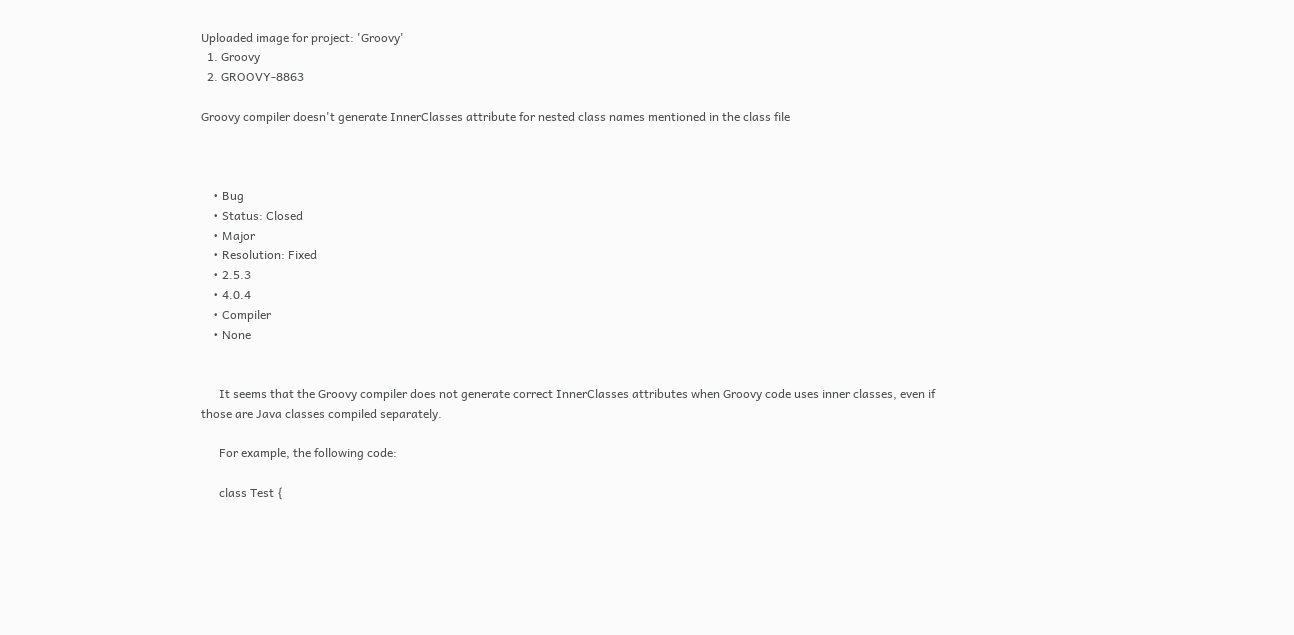Uploaded image for project: 'Groovy'
  1. Groovy
  2. GROOVY-8863

Groovy compiler doesn't generate InnerClasses attribute for nested class names mentioned in the class file



    • Bug
    • Status: Closed
    • Major
    • Resolution: Fixed
    • 2.5.3
    • 4.0.4
    • Compiler
    • None


      It seems that the Groovy compiler does not generate correct InnerClasses attributes when Groovy code uses inner classes, even if those are Java classes compiled separately.

      For example, the following code:

      class Test {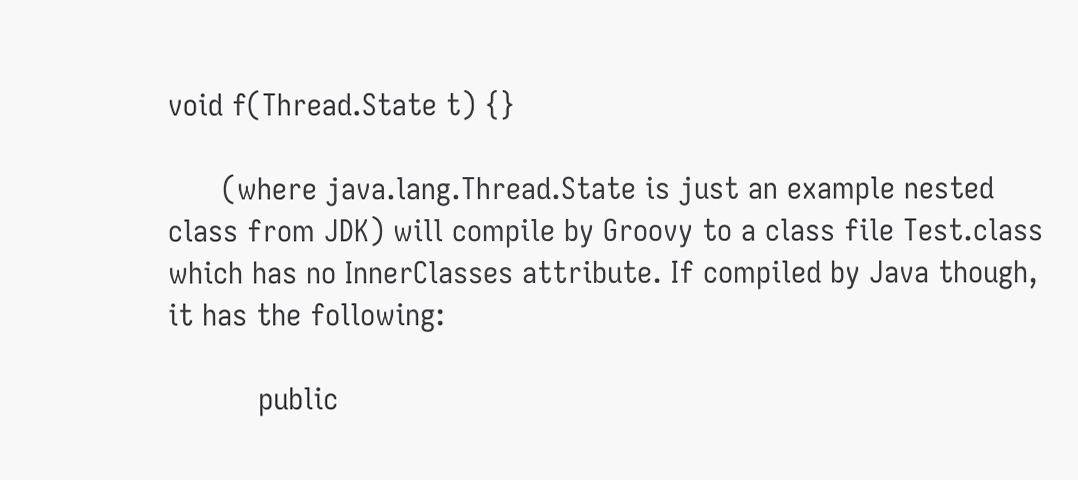void f(Thread.State t) {}

      (where java.lang.Thread.State is just an example nested class from JDK) will compile by Groovy to a class file Test.class which has no InnerClasses attribute. If compiled by Java though, it has the following:

          public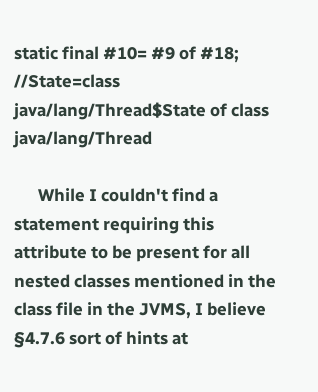static final #10= #9 of #18; //State=class java/lang/Thread$State of class java/lang/Thread

      While I couldn't find a statement requiring this attribute to be present for all nested classes mentioned in the class file in the JVMS, I believe §4.7.6 sort of hints at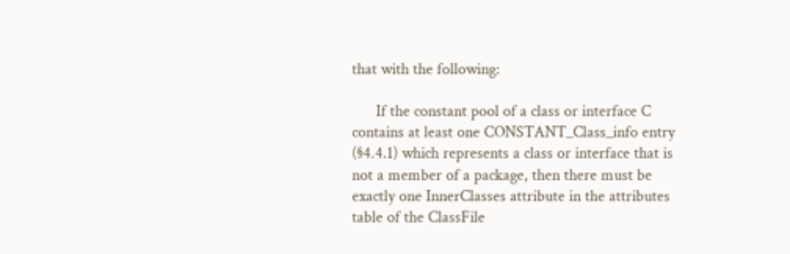that with the following:

      If the constant pool of a class or interface C contains at least one CONSTANT_Class_info entry (§4.4.1) which represents a class or interface that is not a member of a package, then there must be exactly one InnerClasses attribute in the attributes table of the ClassFile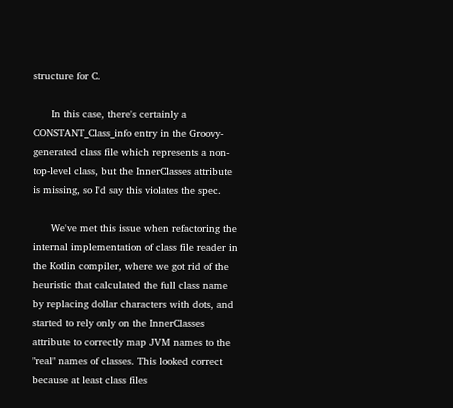structure for C.

      In this case, there's certainly a CONSTANT_Class_info entry in the Groovy-generated class file which represents a non-top-level class, but the InnerClasses attribute is missing, so I'd say this violates the spec.

      We've met this issue when refactoring the internal implementation of class file reader in the Kotlin compiler, where we got rid of the heuristic that calculated the full class name by replacing dollar characters with dots, and started to rely only on the InnerClasses attribute to correctly map JVM names to the "real" names of classes. This looked correct because at least class files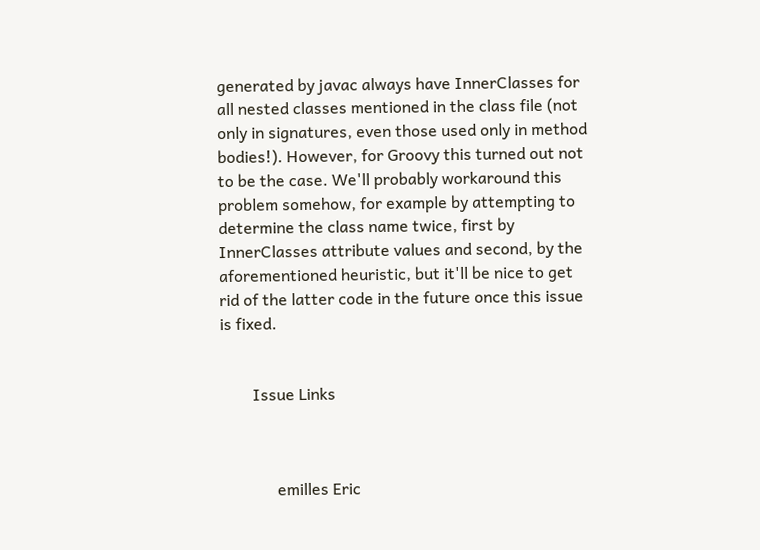generated by javac always have InnerClasses for all nested classes mentioned in the class file (not only in signatures, even those used only in method bodies!). However, for Groovy this turned out not to be the case. We'll probably workaround this problem somehow, for example by attempting to determine the class name twice, first by InnerClasses attribute values and second, by the aforementioned heuristic, but it'll be nice to get rid of the latter code in the future once this issue is fixed.


        Issue Links



              emilles Eric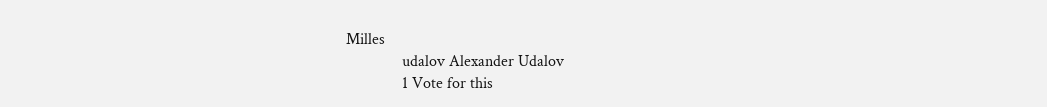Milles
              udalov Alexander Udalov
              1 Vote for this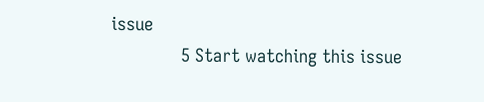issue
              5 Start watching this issue